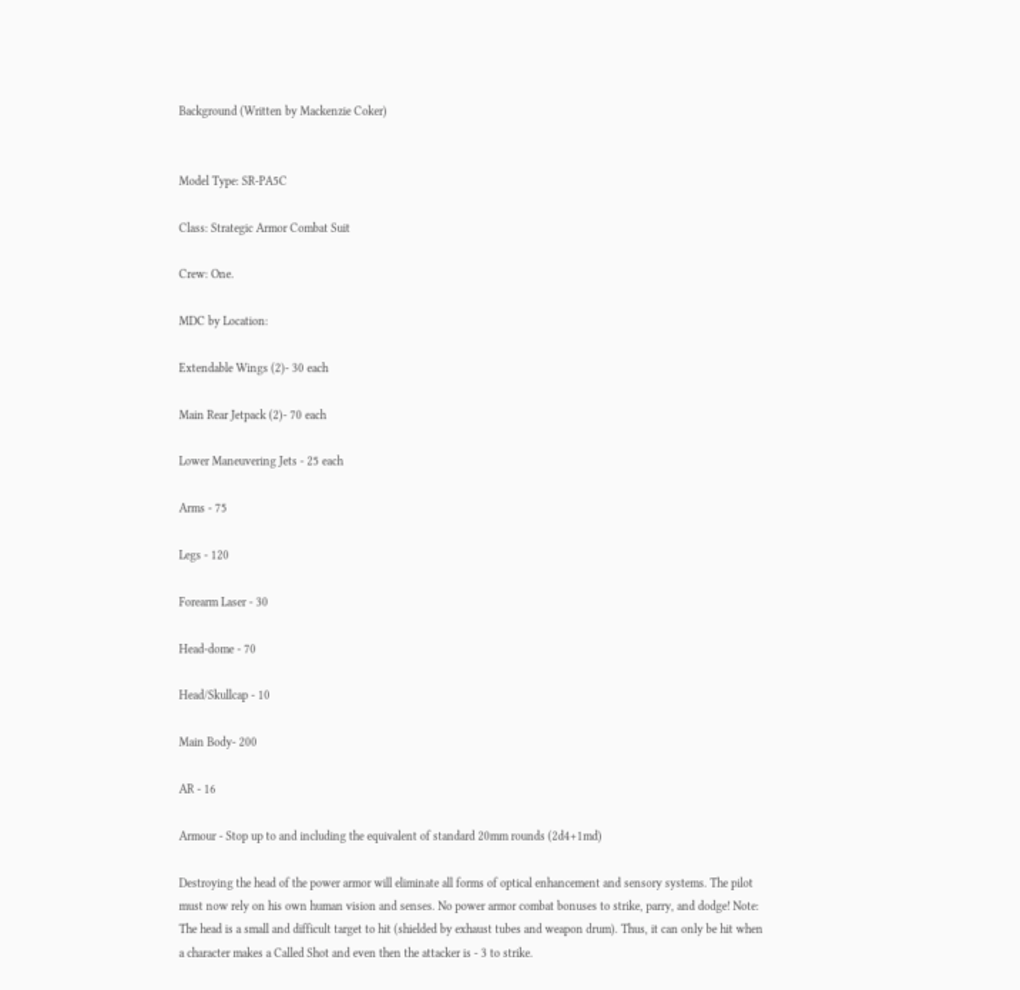Background (Written by Mackenzie Coker)


Model Type: SR-PA5C

Class: Strategic Armor Combat Suit

Crew: One.

MDC by Location:

Extendable Wings (2)- 30 each

Main Rear Jetpack (2)- 70 each

Lower Maneuvering Jets - 25 each

Arms - 75

Legs - 120

Forearm Laser - 30

Head-dome - 70

Head/Skullcap - 10

Main Body- 200

AR - 16

Armour - Stop up to and including the equivalent of standard 20mm rounds (2d4+1md)

Destroying the head of the power armor will eliminate all forms of optical enhancement and sensory systems. The pilot must now rely on his own human vision and senses. No power armor combat bonuses to strike, parry, and dodge! Note: The head is a small and difficult target to hit (shielded by exhaust tubes and weapon drum). Thus, it can only be hit when a character makes a Called Shot and even then the attacker is - 3 to strike.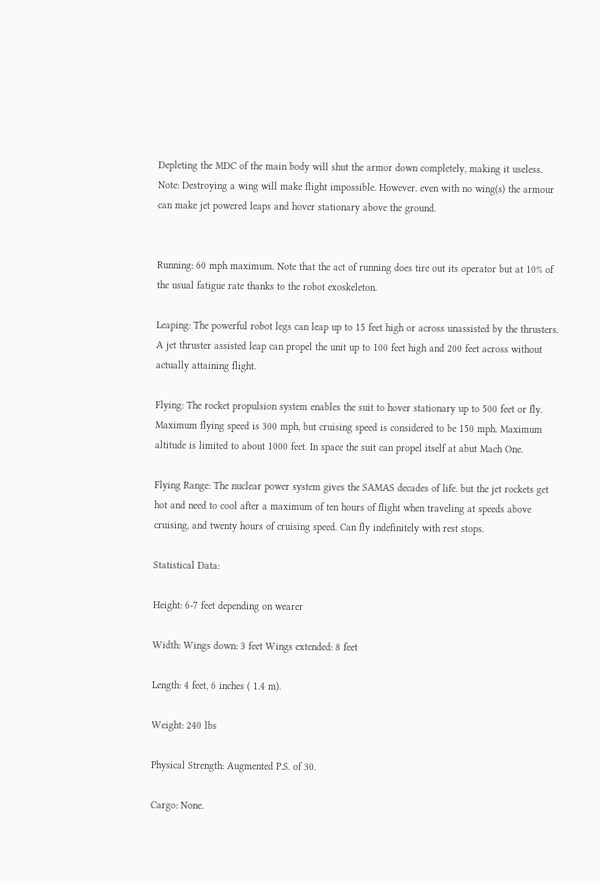Depleting the MDC of the main body will shut the armor down completely, making it useless. Note: Destroying a wing will make flight impossible. However. even with no wing(s) the armour can make jet powered leaps and hover stationary above the ground.


Running: 60 mph maximum. Note that the act of running does tire out its operator but at 10% of the usual fatigue rate thanks to the robot exoskeleton.

Leaping: The powerful robot legs can leap up to 15 feet high or across unassisted by the thrusters. A jet thruster assisted leap can propel the unit up to 100 feet high and 200 feet across without actually attaining flight.

Flying: The rocket propulsion system enables the suit to hover stationary up to 500 feet or fly. Maximum flying speed is 300 mph, but cruising speed is considered to be 150 mph. Maximum altitude is limited to about 1000 feet. In space the suit can propel itself at abut Mach One.

Flying Range: The nuclear power system gives the SAMAS decades of life. but the jet rockets get hot and need to cool after a maximum of ten hours of flight when traveling at speeds above cruising, and twenty hours of cruising speed. Can fly indefinitely with rest stops.

Statistical Data:

Height: 6-7 feet depending on wearer

Width: Wings down: 3 feet Wings extended: 8 feet

Length: 4 feet, 6 inches ( 1.4 m).

Weight: 240 lbs

Physical Strength: Augmented P.S. of 30.

Cargo: None.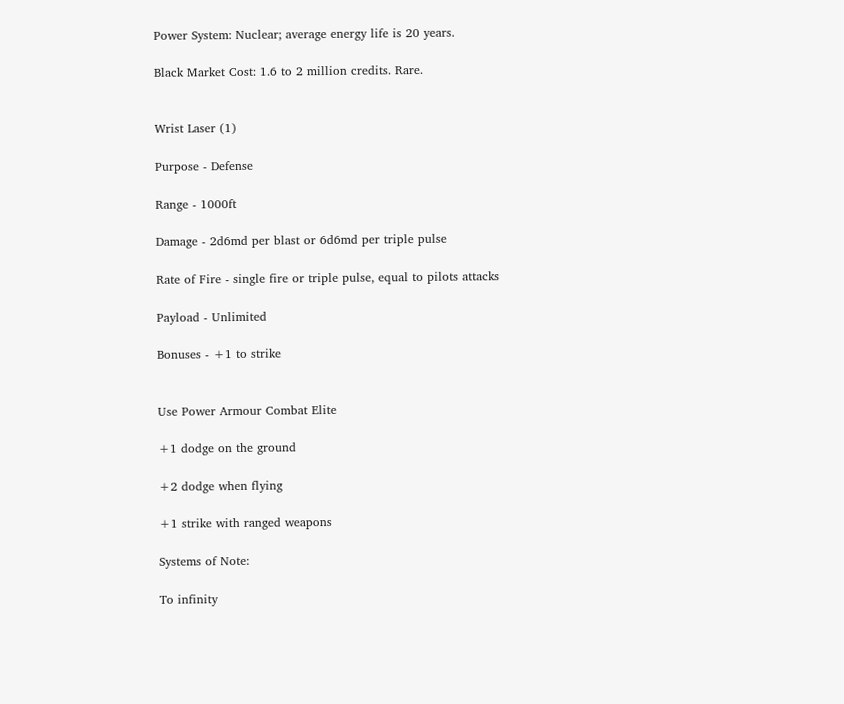Power System: Nuclear; average energy life is 20 years.

Black Market Cost: 1.6 to 2 million credits. Rare.


Wrist Laser (1)

Purpose - Defense

Range - 1000ft

Damage - 2d6md per blast or 6d6md per triple pulse

Rate of Fire - single fire or triple pulse, equal to pilots attacks

Payload - Unlimited

Bonuses - +1 to strike


Use Power Armour Combat Elite

+1 dodge on the ground

+2 dodge when flying

+1 strike with ranged weapons

Systems of Note:

To infinity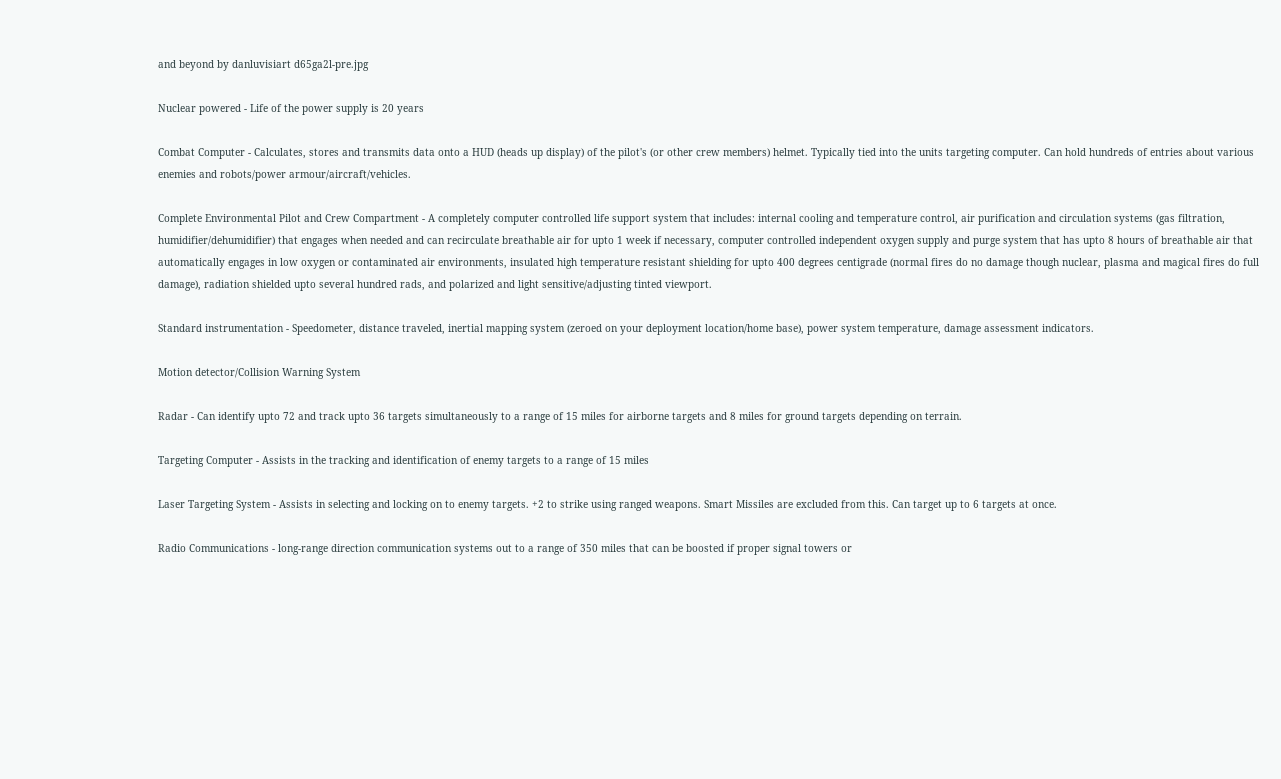and beyond by danluvisiart d65ga2l-pre.jpg

Nuclear powered - Life of the power supply is 20 years

Combat Computer - Calculates, stores and transmits data onto a HUD (heads up display) of the pilot's (or other crew members) helmet. Typically tied into the units targeting computer. Can hold hundreds of entries about various enemies and robots/power armour/aircraft/vehicles.

Complete Environmental Pilot and Crew Compartment - A completely computer controlled life support system that includes: internal cooling and temperature control, air purification and circulation systems (gas filtration, humidifier/dehumidifier) that engages when needed and can recirculate breathable air for upto 1 week if necessary, computer controlled independent oxygen supply and purge system that has upto 8 hours of breathable air that automatically engages in low oxygen or contaminated air environments, insulated high temperature resistant shielding for upto 400 degrees centigrade (normal fires do no damage though nuclear, plasma and magical fires do full damage), radiation shielded upto several hundred rads, and polarized and light sensitive/adjusting tinted viewport.

Standard instrumentation - Speedometer, distance traveled, inertial mapping system (zeroed on your deployment location/home base), power system temperature, damage assessment indicators.

Motion detector/Collision Warning System

Radar - Can identify upto 72 and track upto 36 targets simultaneously to a range of 15 miles for airborne targets and 8 miles for ground targets depending on terrain.

Targeting Computer - Assists in the tracking and identification of enemy targets to a range of 15 miles

Laser Targeting System - Assists in selecting and locking on to enemy targets. +2 to strike using ranged weapons. Smart Missiles are excluded from this. Can target up to 6 targets at once.

Radio Communications - long-range direction communication systems out to a range of 350 miles that can be boosted if proper signal towers or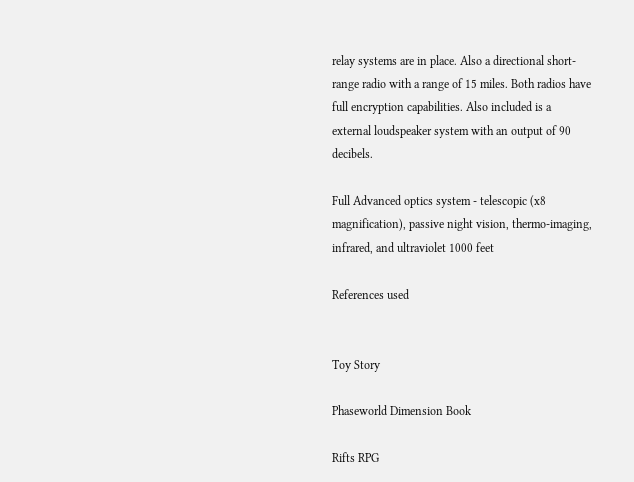relay systems are in place. Also a directional short-range radio with a range of 15 miles. Both radios have full encryption capabilities. Also included is a external loudspeaker system with an output of 90 decibels.

Full Advanced optics system - telescopic (x8 magnification), passive night vision, thermo-imaging, infrared, and ultraviolet 1000 feet

References used


Toy Story

Phaseworld Dimension Book

Rifts RPG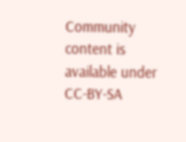Community content is available under CC-BY-SA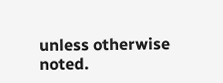unless otherwise noted.